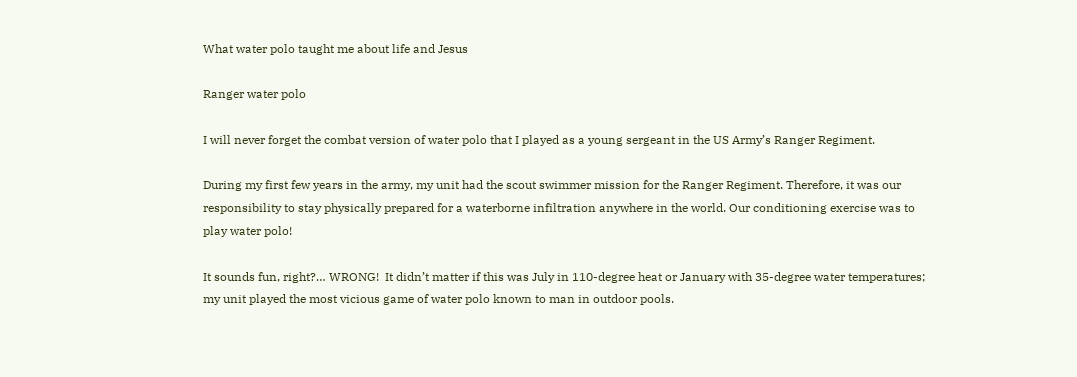What water polo taught me about life and Jesus

Ranger water polo

I will never forget the combat version of water polo that I played as a young sergeant in the US Army’s Ranger Regiment.

During my first few years in the army, my unit had the scout swimmer mission for the Ranger Regiment. Therefore, it was our responsibility to stay physically prepared for a waterborne infiltration anywhere in the world. Our conditioning exercise was to play water polo!

It sounds fun, right?… WRONG!  It didn’t matter if this was July in 110-degree heat or January with 35-degree water temperatures; my unit played the most vicious game of water polo known to man in outdoor pools.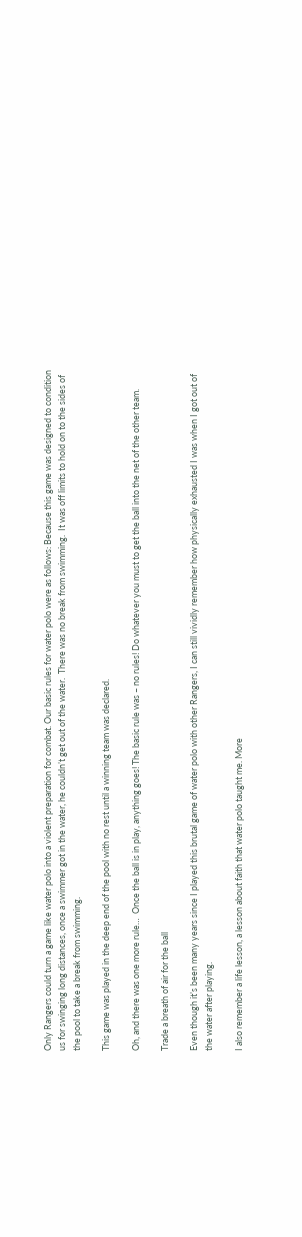Only Rangers could turn a game like water polo into a violent preparation for combat. Our basic rules for water polo were as follows: Because this game was designed to condition us for swinging long distances, once a swimmer got in the water, he couldn’t get out of the water.  There was no break from swimming.  It was off limits to hold on to the sides of the pool to take a break from swimming.

This game was played in the deep end of the pool with no rest until a winning team was declared.

Oh, and there was one more rule…  Once the ball is in play, anything goes! The basic rule was – no rules! Do whatever you must to get the ball into the net of the other team.

Trade a breath of air for the ball

Even though it’s been many years since I played this brutal game of water polo with other Rangers, I can still vividly remember how physically exhausted I was when I got out of the water after playing.

I also remember a life lesson, a lesson about faith that water polo taught me. More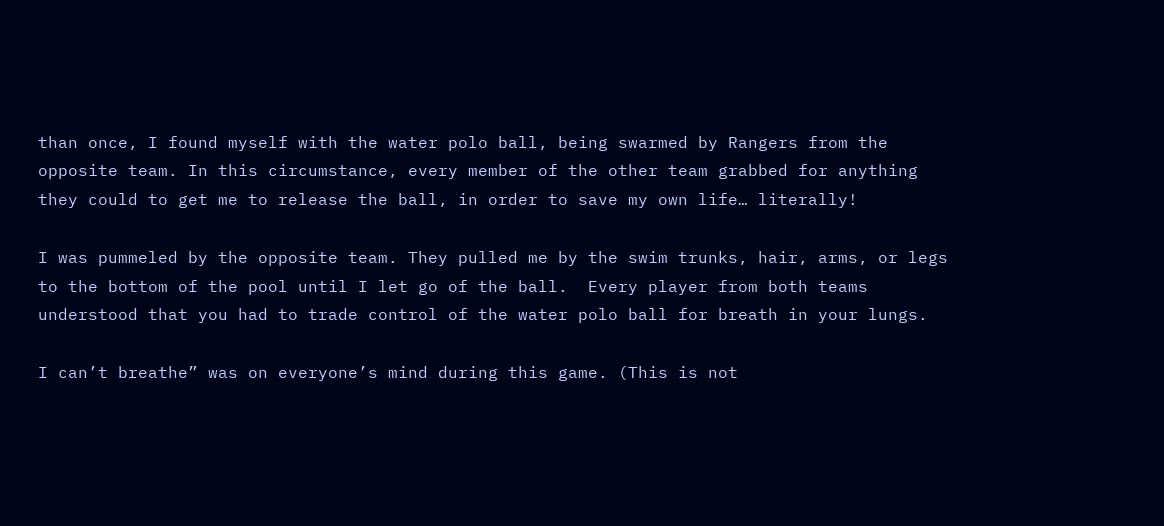than once, I found myself with the water polo ball, being swarmed by Rangers from the opposite team. In this circumstance, every member of the other team grabbed for anything they could to get me to release the ball, in order to save my own life… literally!

I was pummeled by the opposite team. They pulled me by the swim trunks, hair, arms, or legs to the bottom of the pool until I let go of the ball.  Every player from both teams understood that you had to trade control of the water polo ball for breath in your lungs.

I can’t breathe” was on everyone’s mind during this game. (This is not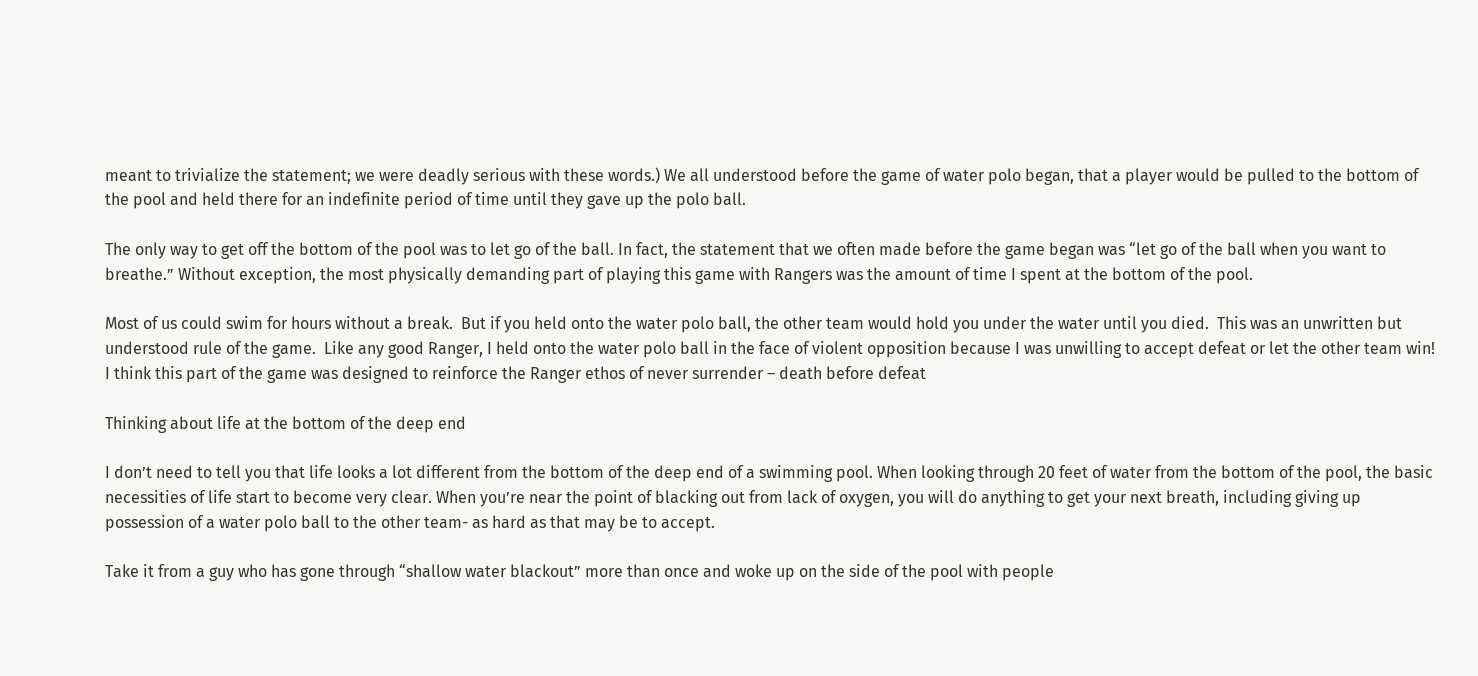meant to trivialize the statement; we were deadly serious with these words.) We all understood before the game of water polo began, that a player would be pulled to the bottom of the pool and held there for an indefinite period of time until they gave up the polo ball.

The only way to get off the bottom of the pool was to let go of the ball. In fact, the statement that we often made before the game began was “let go of the ball when you want to breathe.” Without exception, the most physically demanding part of playing this game with Rangers was the amount of time I spent at the bottom of the pool.

Most of us could swim for hours without a break.  But if you held onto the water polo ball, the other team would hold you under the water until you died.  This was an unwritten but understood rule of the game.  Like any good Ranger, I held onto the water polo ball in the face of violent opposition because I was unwilling to accept defeat or let the other team win! I think this part of the game was designed to reinforce the Ranger ethos of never surrender – death before defeat

Thinking about life at the bottom of the deep end

I don’t need to tell you that life looks a lot different from the bottom of the deep end of a swimming pool. When looking through 20 feet of water from the bottom of the pool, the basic necessities of life start to become very clear. When you’re near the point of blacking out from lack of oxygen, you will do anything to get your next breath, including giving up possession of a water polo ball to the other team- as hard as that may be to accept.

Take it from a guy who has gone through “shallow water blackout” more than once and woke up on the side of the pool with people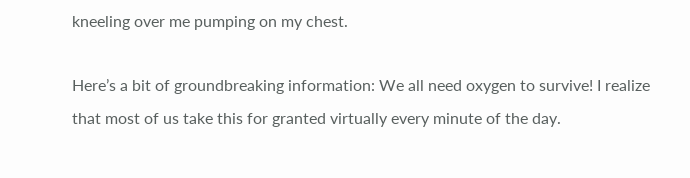kneeling over me pumping on my chest.

Here’s a bit of groundbreaking information: We all need oxygen to survive! I realize that most of us take this for granted virtually every minute of the day.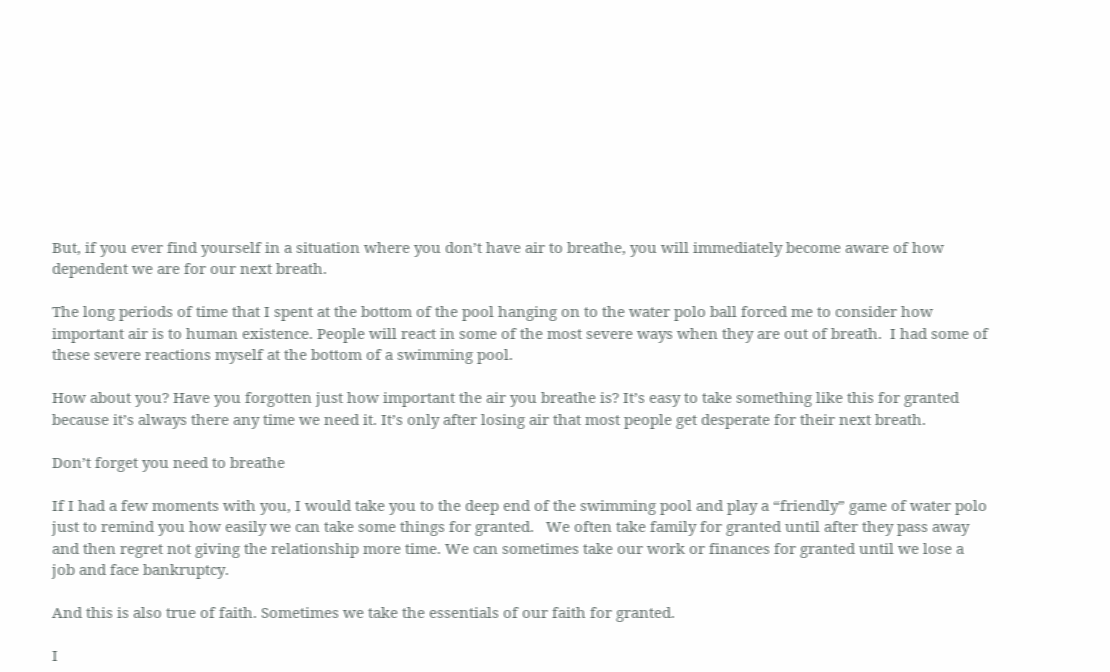But, if you ever find yourself in a situation where you don’t have air to breathe, you will immediately become aware of how dependent we are for our next breath.

The long periods of time that I spent at the bottom of the pool hanging on to the water polo ball forced me to consider how important air is to human existence. People will react in some of the most severe ways when they are out of breath.  I had some of these severe reactions myself at the bottom of a swimming pool.

How about you? Have you forgotten just how important the air you breathe is? It’s easy to take something like this for granted because it’s always there any time we need it. It’s only after losing air that most people get desperate for their next breath.

Don’t forget you need to breathe

If I had a few moments with you, I would take you to the deep end of the swimming pool and play a “friendly” game of water polo just to remind you how easily we can take some things for granted.   We often take family for granted until after they pass away and then regret not giving the relationship more time. We can sometimes take our work or finances for granted until we lose a job and face bankruptcy.

And this is also true of faith. Sometimes we take the essentials of our faith for granted.

I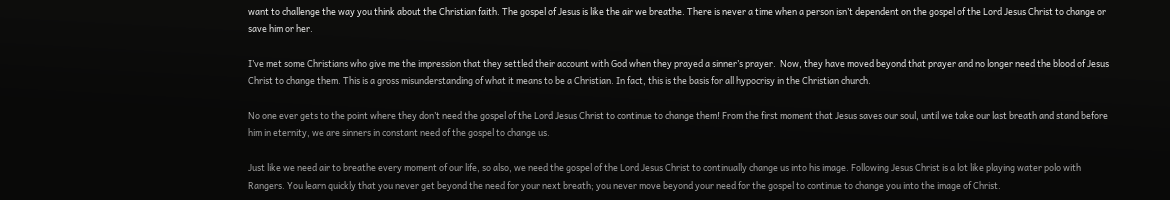want to challenge the way you think about the Christian faith. The gospel of Jesus is like the air we breathe. There is never a time when a person isn’t dependent on the gospel of the Lord Jesus Christ to change or save him or her.

I’ve met some Christians who give me the impression that they settled their account with God when they prayed a sinner’s prayer.  Now, they have moved beyond that prayer and no longer need the blood of Jesus Christ to change them. This is a gross misunderstanding of what it means to be a Christian. In fact, this is the basis for all hypocrisy in the Christian church.

No one ever gets to the point where they don’t need the gospel of the Lord Jesus Christ to continue to change them! From the first moment that Jesus saves our soul, until we take our last breath and stand before him in eternity, we are sinners in constant need of the gospel to change us.

Just like we need air to breathe every moment of our life, so also, we need the gospel of the Lord Jesus Christ to continually change us into his image. Following Jesus Christ is a lot like playing water polo with Rangers. You learn quickly that you never get beyond the need for your next breath; you never move beyond your need for the gospel to continue to change you into the image of Christ.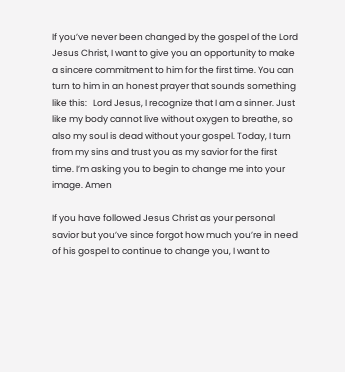If you’ve never been changed by the gospel of the Lord Jesus Christ, I want to give you an opportunity to make a sincere commitment to him for the first time. You can turn to him in an honest prayer that sounds something like this:   Lord Jesus, I recognize that I am a sinner. Just like my body cannot live without oxygen to breathe, so also my soul is dead without your gospel. Today, I turn from my sins and trust you as my savior for the first time. I’m asking you to begin to change me into your image. Amen

If you have followed Jesus Christ as your personal savior but you’ve since forgot how much you’re in need of his gospel to continue to change you, I want to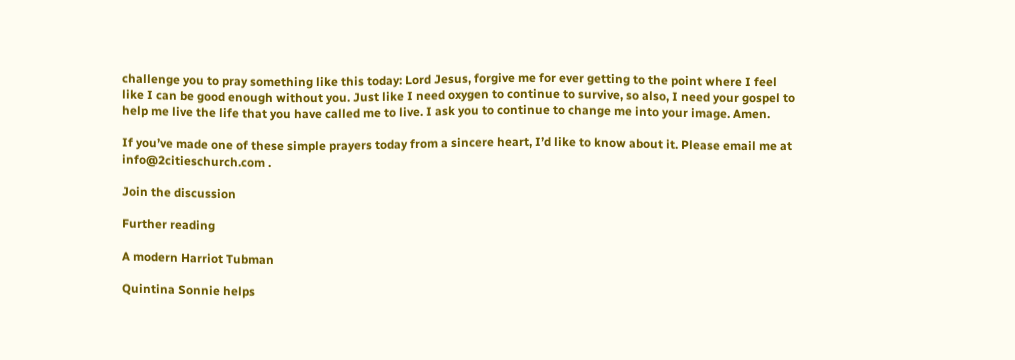challenge you to pray something like this today: Lord Jesus, forgive me for ever getting to the point where I feel like I can be good enough without you. Just like I need oxygen to continue to survive, so also, I need your gospel to help me live the life that you have called me to live. I ask you to continue to change me into your image. Amen.

If you’ve made one of these simple prayers today from a sincere heart, I’d like to know about it. Please email me at  info@2citieschurch.com .

Join the discussion

Further reading

A modern Harriot Tubman

Quintina Sonnie helps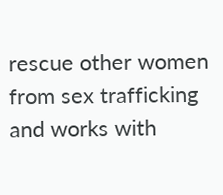rescue other women from sex trafficking and works with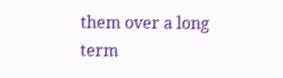them over a long term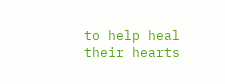to help heal their hearts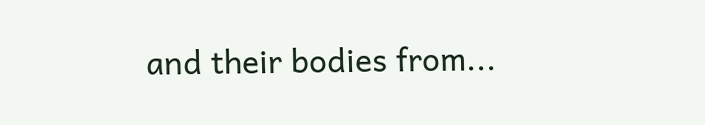and their bodies from...